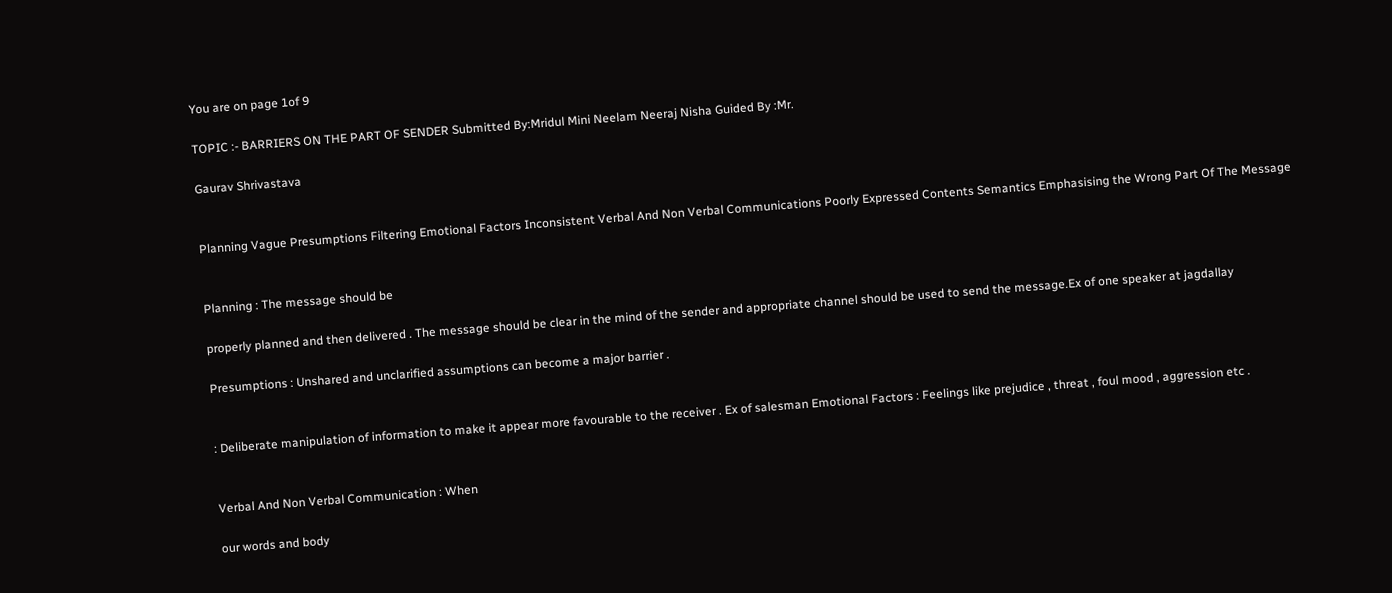You are on page 1of 9

TOPIC :- BARRIERS ON THE PART OF SENDER Submitted By:Mridul Mini Neelam Neeraj Nisha Guided By :Mr.

Gaurav Shrivastava


Planning Vague Presumptions Filtering Emotional Factors Inconsistent Verbal And Non Verbal Communications Poorly Expressed Contents Semantics Emphasising the Wrong Part Of The Message


Planning : The message should be

properly planned and then delivered . The message should be clear in the mind of the sender and appropriate channel should be used to send the message.Ex of one speaker at jagdallay

Presumptions : Unshared and unclarified assumptions can become a major barrier .


: Deliberate manipulation of information to make it appear more favourable to the receiver . Ex of salesman Emotional Factors : Feelings like prejudice , threat , foul mood , aggression etc .


Verbal And Non Verbal Communication : When

our words and body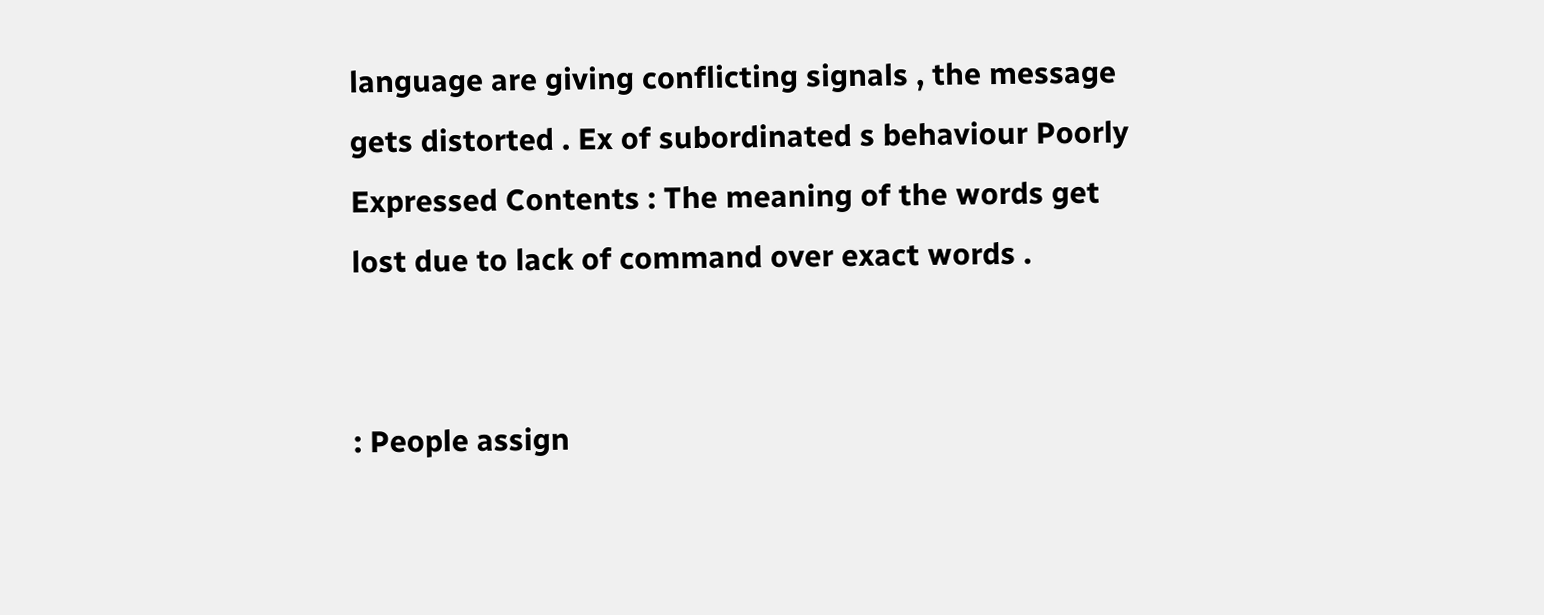language are giving conflicting signals , the message gets distorted . Ex of subordinated s behaviour Poorly Expressed Contents : The meaning of the words get lost due to lack of command over exact words .


: People assign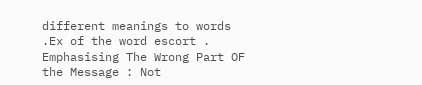different meanings to words .Ex of the word escort . Emphasising The Wrong Part OF the Message : Not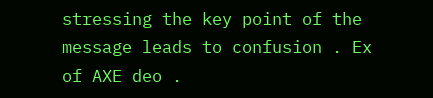stressing the key point of the message leads to confusion . Ex of AXE deo .